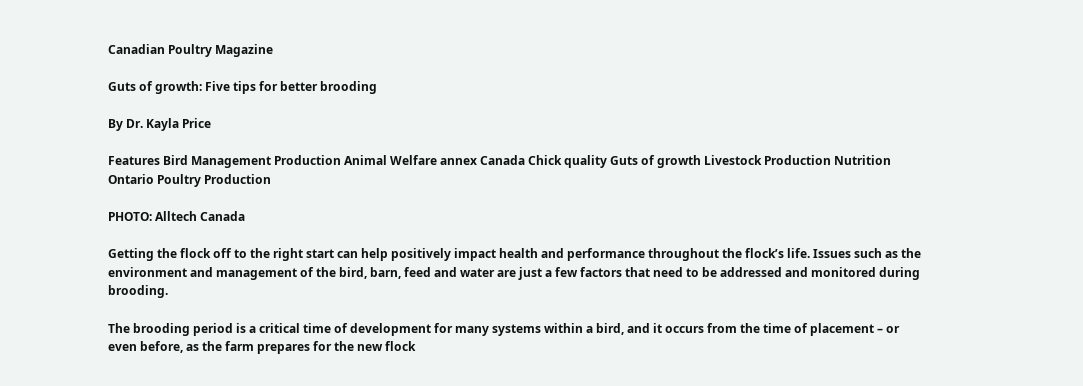Canadian Poultry Magazine

Guts of growth: Five tips for better brooding

By Dr. Kayla Price

Features Bird Management Production Animal Welfare annex Canada Chick quality Guts of growth Livestock Production Nutrition Ontario Poultry Production

PHOTO: Alltech Canada

Getting the flock off to the right start can help positively impact health and performance throughout the flock’s life. Issues such as the environment and management of the bird, barn, feed and water are just a few factors that need to be addressed and monitored during brooding.

The brooding period is a critical time of development for many systems within a bird, and it occurs from the time of placement – or even before, as the farm prepares for the new flock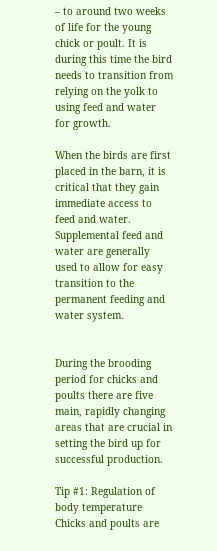– to around two weeks of life for the young chick or poult. It is during this time the bird needs to transition from relying on the yolk to using feed and water for growth.

When the birds are first placed in the barn, it is critical that they gain immediate access to feed and water. Supplemental feed and water are generally used to allow for easy transition to the permanent feeding and water system.


During the brooding period for chicks and poults there are five main, rapidly changing areas that are crucial in setting the bird up for successful production.

Tip #1: Regulation of body temperature
Chicks and poults are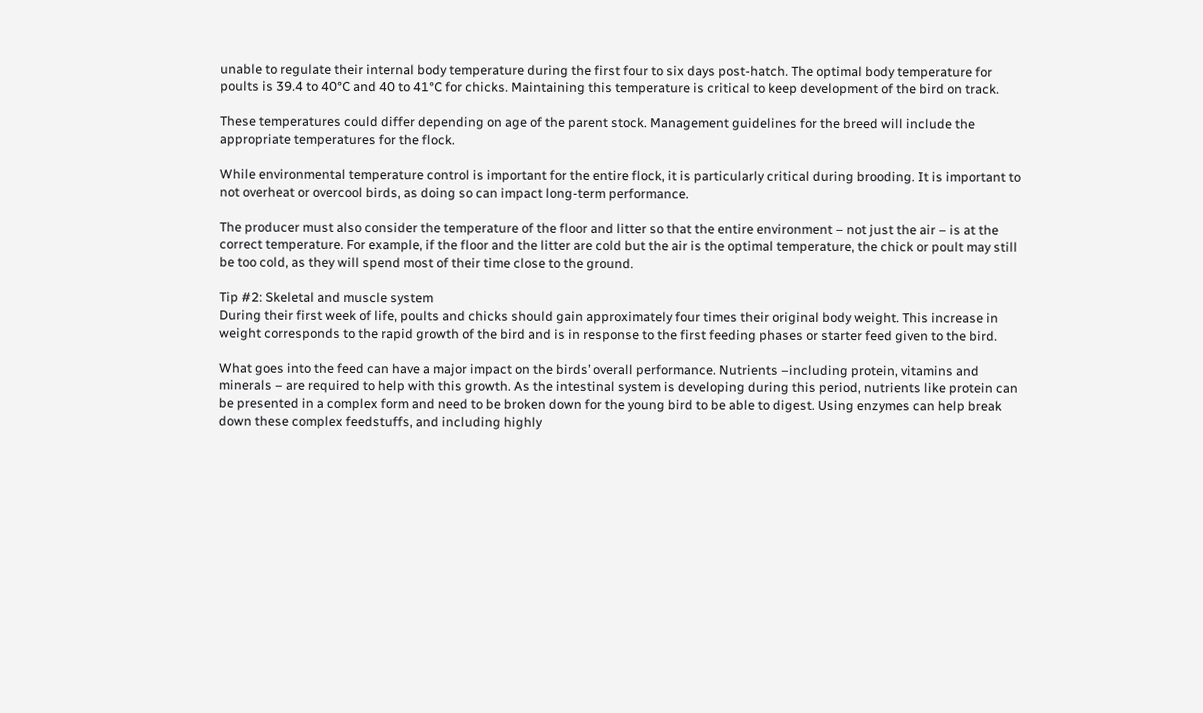unable to regulate their internal body temperature during the first four to six days post-hatch. The optimal body temperature for poults is 39.4 to 40°C and 40 to 41°C for chicks. Maintaining this temperature is critical to keep development of the bird on track.

These temperatures could differ depending on age of the parent stock. Management guidelines for the breed will include the appropriate temperatures for the flock.

While environmental temperature control is important for the entire flock, it is particularly critical during brooding. It is important to not overheat or overcool birds, as doing so can impact long-term performance.

The producer must also consider the temperature of the floor and litter so that the entire environment – not just the air – is at the correct temperature. For example, if the floor and the litter are cold but the air is the optimal temperature, the chick or poult may still be too cold, as they will spend most of their time close to the ground.

Tip #2: Skeletal and muscle system
During their first week of life, poults and chicks should gain approximately four times their original body weight. This increase in weight corresponds to the rapid growth of the bird and is in response to the first feeding phases or starter feed given to the bird.

What goes into the feed can have a major impact on the birds’ overall performance. Nutrients –including protein, vitamins and minerals – are required to help with this growth. As the intestinal system is developing during this period, nutrients like protein can be presented in a complex form and need to be broken down for the young bird to be able to digest. Using enzymes can help break down these complex feedstuffs, and including highly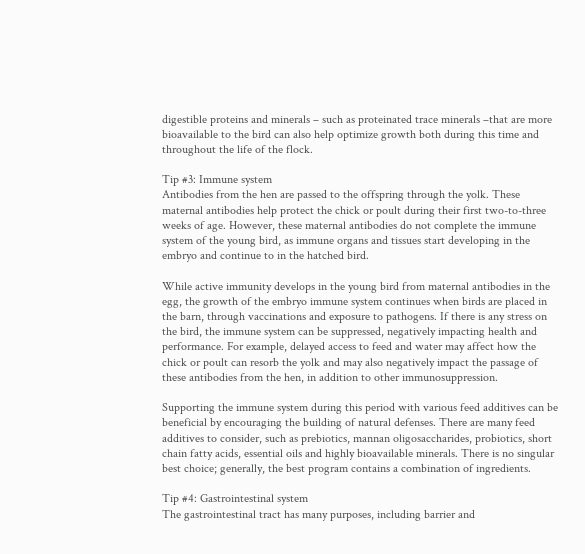digestible proteins and minerals – such as proteinated trace minerals –that are more bioavailable to the bird can also help optimize growth both during this time and throughout the life of the flock.

Tip #3: Immune system
Antibodies from the hen are passed to the offspring through the yolk. These maternal antibodies help protect the chick or poult during their first two-to-three weeks of age. However, these maternal antibodies do not complete the immune system of the young bird, as immune organs and tissues start developing in the embryo and continue to in the hatched bird.

While active immunity develops in the young bird from maternal antibodies in the egg, the growth of the embryo immune system continues when birds are placed in the barn, through vaccinations and exposure to pathogens. If there is any stress on the bird, the immune system can be suppressed, negatively impacting health and performance. For example, delayed access to feed and water may affect how the chick or poult can resorb the yolk and may also negatively impact the passage of these antibodies from the hen, in addition to other immunosuppression.

Supporting the immune system during this period with various feed additives can be beneficial by encouraging the building of natural defenses. There are many feed additives to consider, such as prebiotics, mannan oligosaccharides, probiotics, short chain fatty acids, essential oils and highly bioavailable minerals. There is no singular best choice; generally, the best program contains a combination of ingredients.

Tip #4: Gastrointestinal system
The gastrointestinal tract has many purposes, including barrier and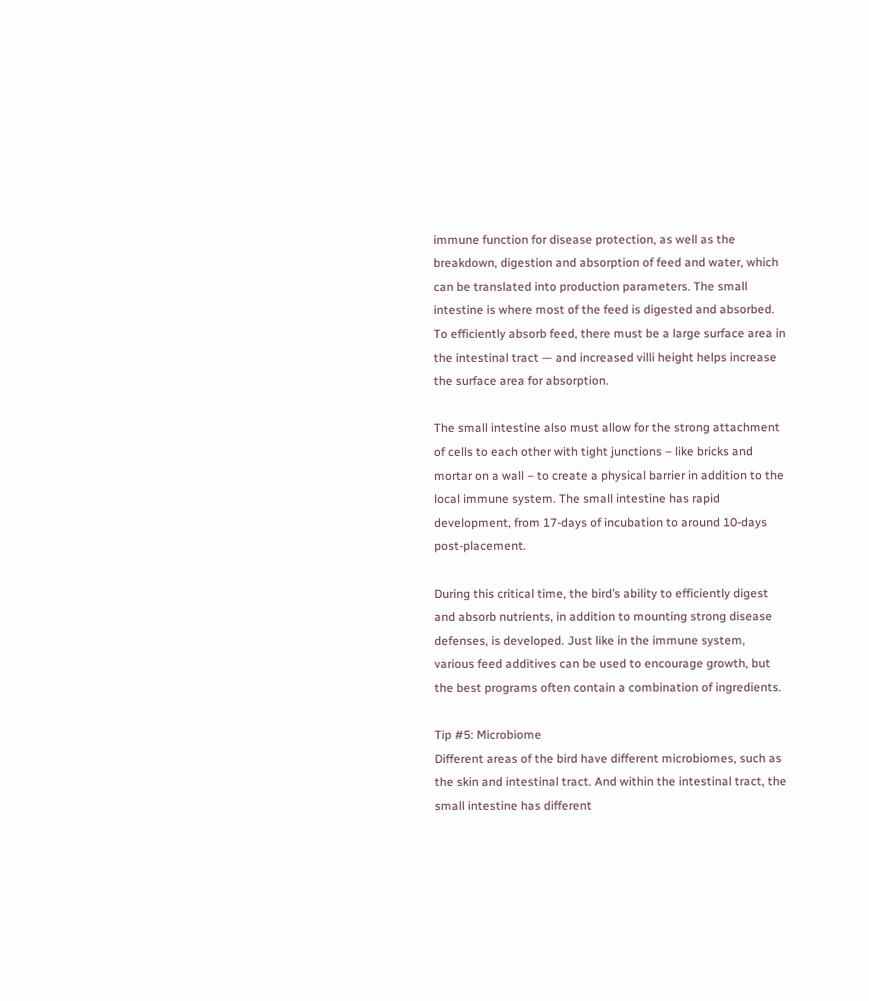immune function for disease protection, as well as the breakdown, digestion and absorption of feed and water, which can be translated into production parameters. The small intestine is where most of the feed is digested and absorbed. To efficiently absorb feed, there must be a large surface area in the intestinal tract — and increased villi height helps increase the surface area for absorption.

The small intestine also must allow for the strong attachment of cells to each other with tight junctions – like bricks and mortar on a wall – to create a physical barrier in addition to the local immune system. The small intestine has rapid development, from 17-days of incubation to around 10-days post-placement.

During this critical time, the bird’s ability to efficiently digest and absorb nutrients, in addition to mounting strong disease defenses, is developed. Just like in the immune system, various feed additives can be used to encourage growth, but the best programs often contain a combination of ingredients.

Tip #5: Microbiome
Different areas of the bird have different microbiomes, such as the skin and intestinal tract. And within the intestinal tract, the small intestine has different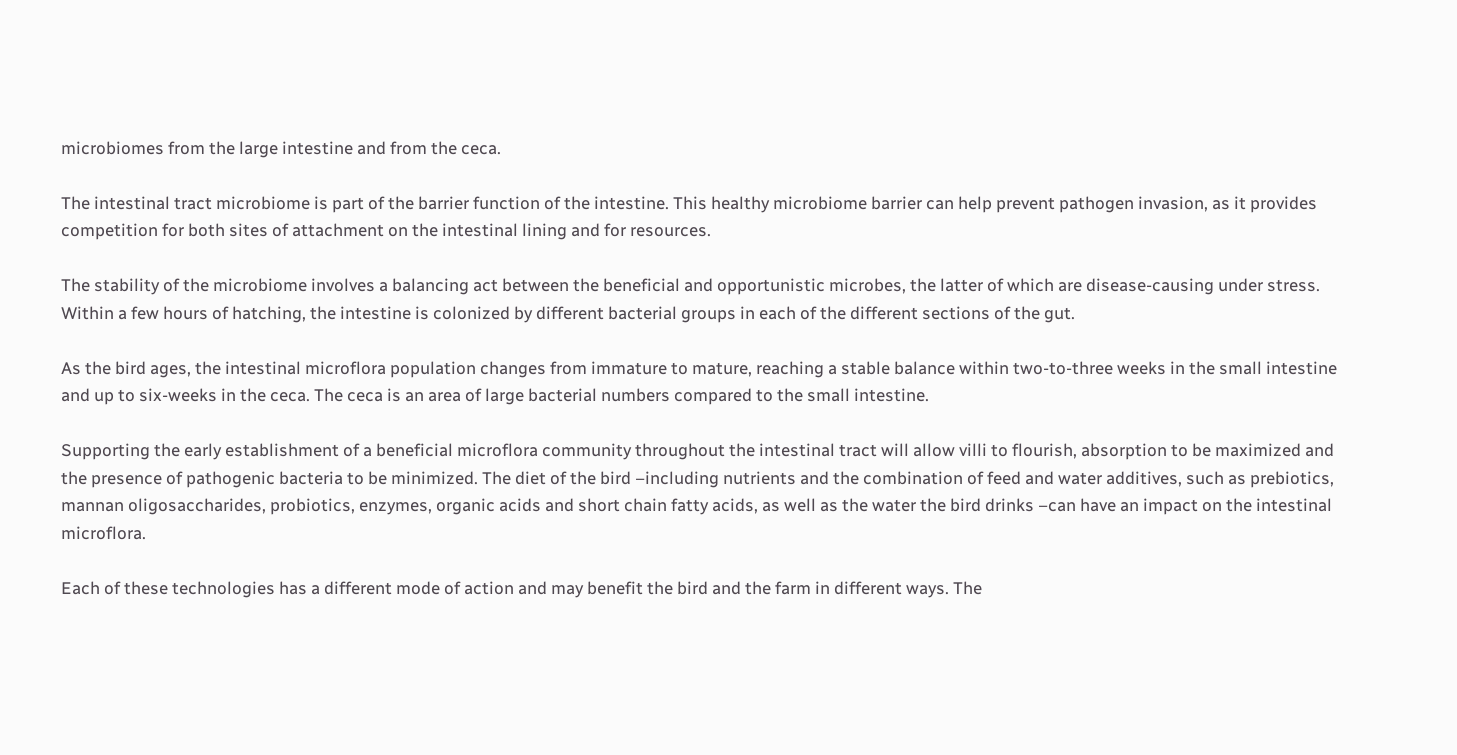microbiomes from the large intestine and from the ceca.

The intestinal tract microbiome is part of the barrier function of the intestine. This healthy microbiome barrier can help prevent pathogen invasion, as it provides competition for both sites of attachment on the intestinal lining and for resources.

The stability of the microbiome involves a balancing act between the beneficial and opportunistic microbes, the latter of which are disease-causing under stress. Within a few hours of hatching, the intestine is colonized by different bacterial groups in each of the different sections of the gut.

As the bird ages, the intestinal microflora population changes from immature to mature, reaching a stable balance within two-to-three weeks in the small intestine and up to six-weeks in the ceca. The ceca is an area of large bacterial numbers compared to the small intestine.

Supporting the early establishment of a beneficial microflora community throughout the intestinal tract will allow villi to flourish, absorption to be maximized and the presence of pathogenic bacteria to be minimized. The diet of the bird –including nutrients and the combination of feed and water additives, such as prebiotics, mannan oligosaccharides, probiotics, enzymes, organic acids and short chain fatty acids, as well as the water the bird drinks –can have an impact on the intestinal microflora.

Each of these technologies has a different mode of action and may benefit the bird and the farm in different ways. The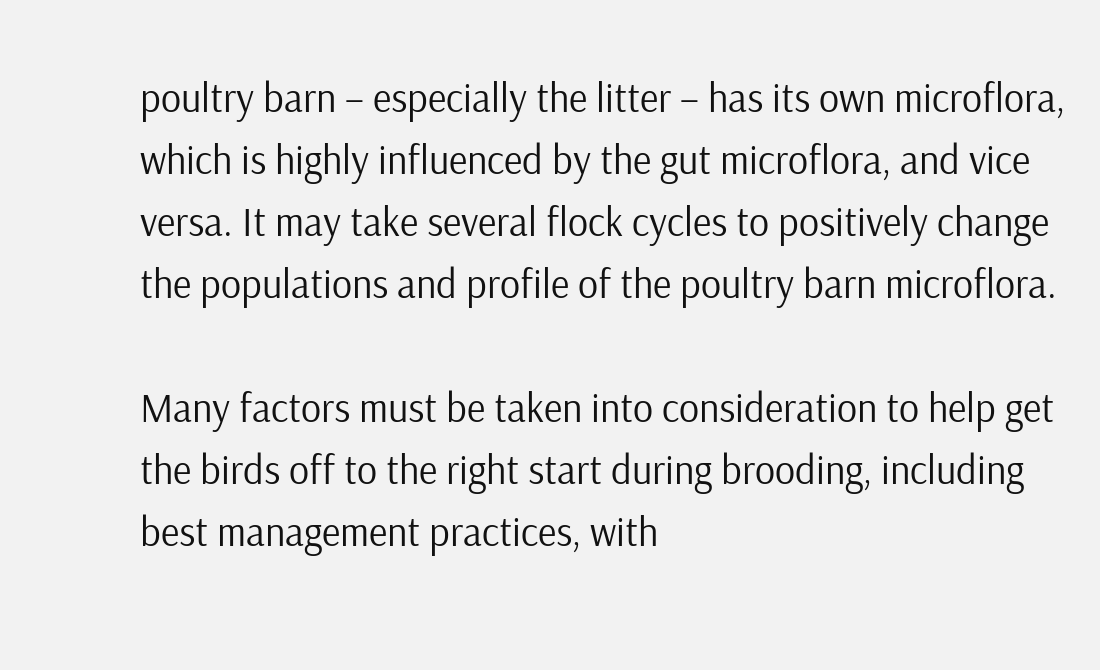poultry barn – especially the litter – has its own microflora, which is highly influenced by the gut microflora, and vice versa. It may take several flock cycles to positively change the populations and profile of the poultry barn microflora.

Many factors must be taken into consideration to help get the birds off to the right start during brooding, including best management practices, with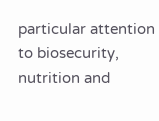particular attention to biosecurity, nutrition and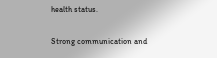health status.

Strong communication and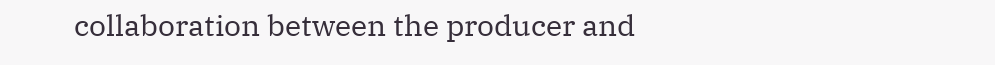collaboration between the producer and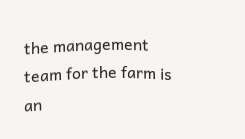the management team for the farm is an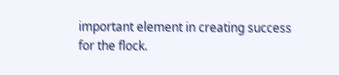important element in creating success for the flock.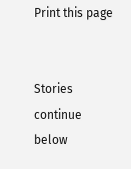Print this page


Stories continue below